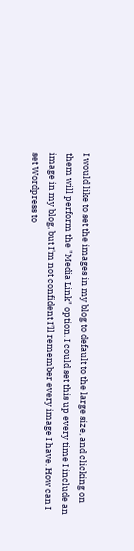I would like to set the images in my blog to default to the large size, and clicking on them will perform the "Media Link" option. I could set this up every time I include an image in my blog, but I'm not confident I'll remember every image I have. How can I set Wordpress to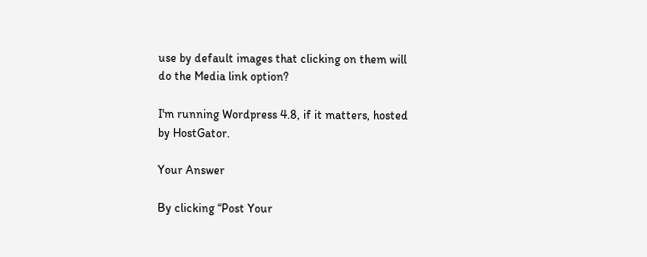use by default images that clicking on them will do the Media link option?

I'm running Wordpress 4.8, if it matters, hosted by HostGator.

Your Answer

By clicking “Post Your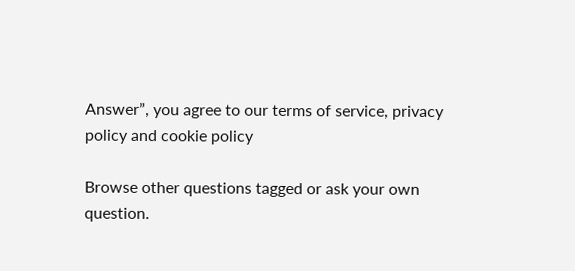Answer”, you agree to our terms of service, privacy policy and cookie policy

Browse other questions tagged or ask your own question.